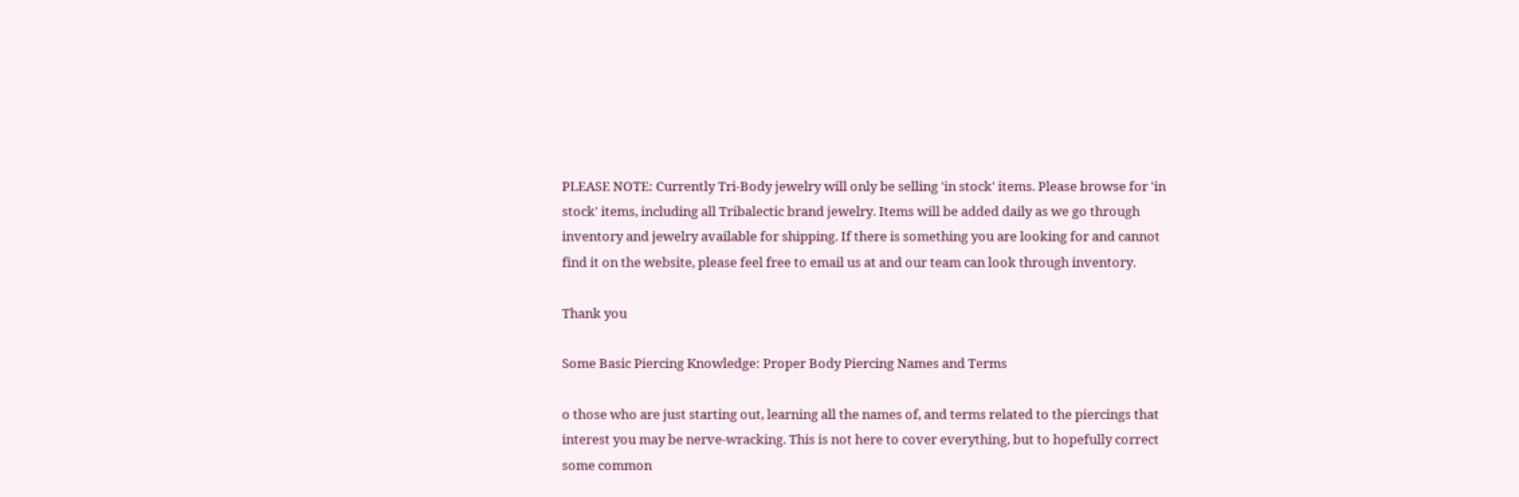PLEASE NOTE: Currently Tri-Body jewelry will only be selling 'in stock' items. Please browse for 'in stock' items, including all Tribalectic brand jewelry. Items will be added daily as we go through inventory and jewelry available for shipping. If there is something you are looking for and cannot find it on the website, please feel free to email us at and our team can look through inventory.

Thank you

Some Basic Piercing Knowledge: Proper Body Piercing Names and Terms

o those who are just starting out, learning all the names of, and terms related to the piercings that interest you may be nerve-wracking. This is not here to cover everything, but to hopefully correct some common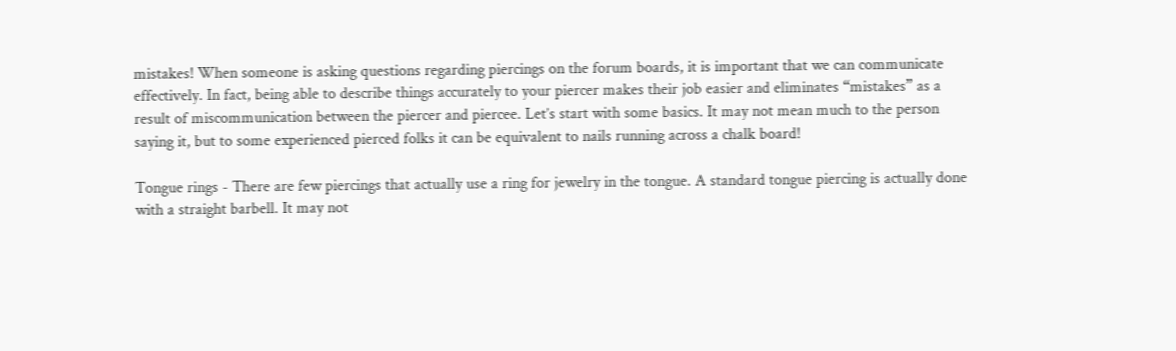mistakes! When someone is asking questions regarding piercings on the forum boards, it is important that we can communicate effectively. In fact, being able to describe things accurately to your piercer makes their job easier and eliminates “mistakes” as a result of miscommunication between the piercer and piercee. Let’s start with some basics. It may not mean much to the person saying it, but to some experienced pierced folks it can be equivalent to nails running across a chalk board!

Tongue rings - There are few piercings that actually use a ring for jewelry in the tongue. A standard tongue piercing is actually done with a straight barbell. It may not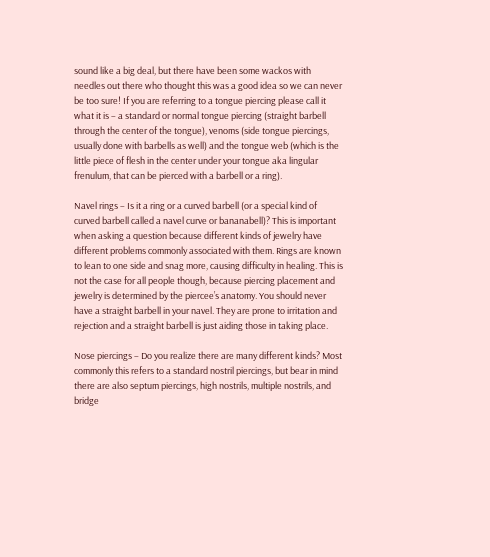sound like a big deal, but there have been some wackos with needles out there who thought this was a good idea so we can never be too sure! If you are referring to a tongue piercing please call it what it is – a standard or normal tongue piercing (straight barbell through the center of the tongue), venoms (side tongue piercings, usually done with barbells as well) and the tongue web (which is the little piece of flesh in the center under your tongue aka lingular frenulum, that can be pierced with a barbell or a ring).

Navel rings – Is it a ring or a curved barbell (or a special kind of curved barbell called a navel curve or bananabell)? This is important when asking a question because different kinds of jewelry have different problems commonly associated with them. Rings are known to lean to one side and snag more, causing difficulty in healing. This is not the case for all people though, because piercing placement and jewelry is determined by the piercee’s anatomy. You should never have a straight barbell in your navel. They are prone to irritation and rejection and a straight barbell is just aiding those in taking place.

Nose piercings – Do you realize there are many different kinds? Most commonly this refers to a standard nostril piercings, but bear in mind there are also septum piercings, high nostrils, multiple nostrils, and bridge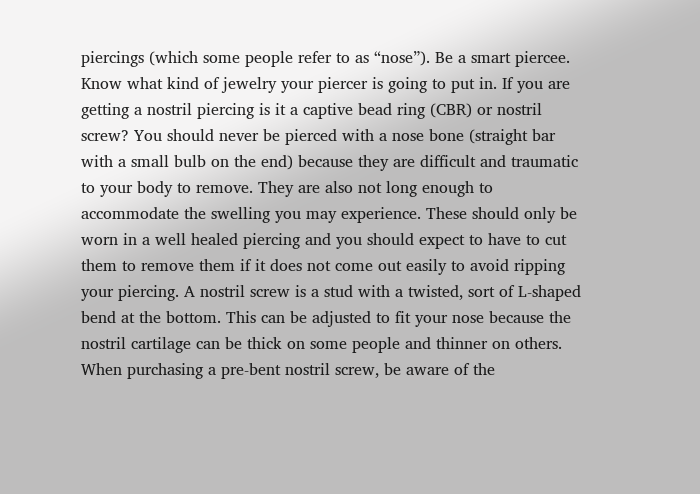piercings (which some people refer to as “nose”). Be a smart piercee. Know what kind of jewelry your piercer is going to put in. If you are getting a nostril piercing is it a captive bead ring (CBR) or nostril screw? You should never be pierced with a nose bone (straight bar with a small bulb on the end) because they are difficult and traumatic to your body to remove. They are also not long enough to accommodate the swelling you may experience. These should only be worn in a well healed piercing and you should expect to have to cut them to remove them if it does not come out easily to avoid ripping your piercing. A nostril screw is a stud with a twisted, sort of L-shaped bend at the bottom. This can be adjusted to fit your nose because the nostril cartilage can be thick on some people and thinner on others. When purchasing a pre-bent nostril screw, be aware of the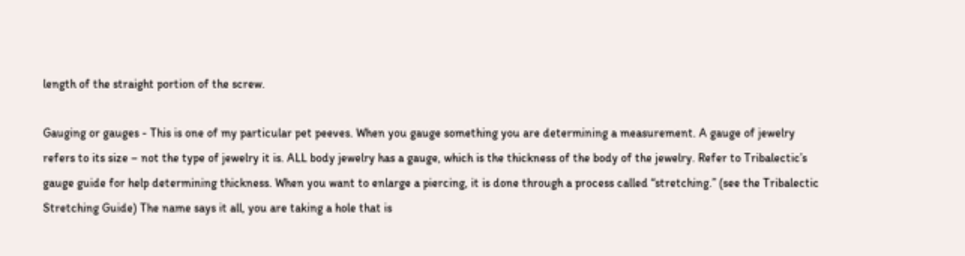length of the straight portion of the screw.

Gauging or gauges - This is one of my particular pet peeves. When you gauge something you are determining a measurement. A gauge of jewelry refers to its size – not the type of jewelry it is. ALL body jewelry has a gauge, which is the thickness of the body of the jewelry. Refer to Tribalectic’s gauge guide for help determining thickness. When you want to enlarge a piercing, it is done through a process called “stretching.” (see the Tribalectic Stretching Guide) The name says it all, you are taking a hole that is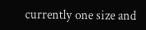currently one size and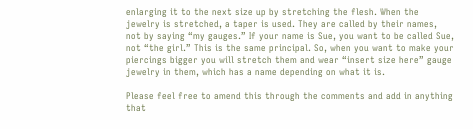enlarging it to the next size up by stretching the flesh. When the jewelry is stretched, a taper is used. They are called by their names, not by saying “my gauges.” If your name is Sue, you want to be called Sue, not “the girl.” This is the same principal. So, when you want to make your piercings bigger you will stretch them and wear “insert size here” gauge jewelry in them, which has a name depending on what it is.

Please feel free to amend this through the comments and add in anything that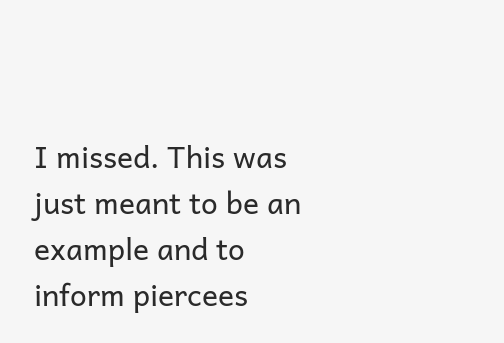I missed. This was just meant to be an example and to inform piercees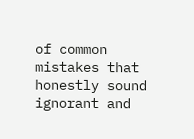of common mistakes that honestly sound ignorant and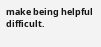make being helpful difficult.